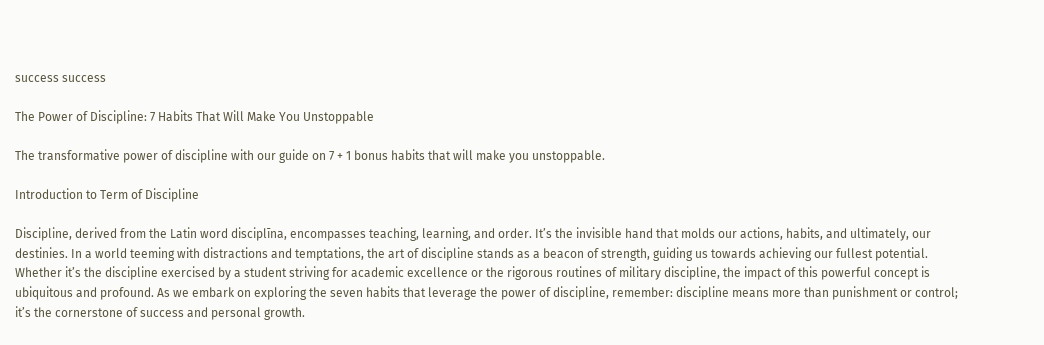success success

The Power of Discipline: 7 Habits That Will Make You Unstoppable

The transformative power of discipline with our guide on 7 + 1 bonus habits that will make you unstoppable.

Introduction to Term of Discipline

Discipline, derived from the Latin word disciplīna, encompasses teaching, learning, and order. It’s the invisible hand that molds our actions, habits, and ultimately, our destinies. In a world teeming with distractions and temptations, the art of discipline stands as a beacon of strength, guiding us towards achieving our fullest potential. Whether it’s the discipline exercised by a student striving for academic excellence or the rigorous routines of military discipline, the impact of this powerful concept is ubiquitous and profound. As we embark on exploring the seven habits that leverage the power of discipline, remember: discipline means more than punishment or control; it’s the cornerstone of success and personal growth.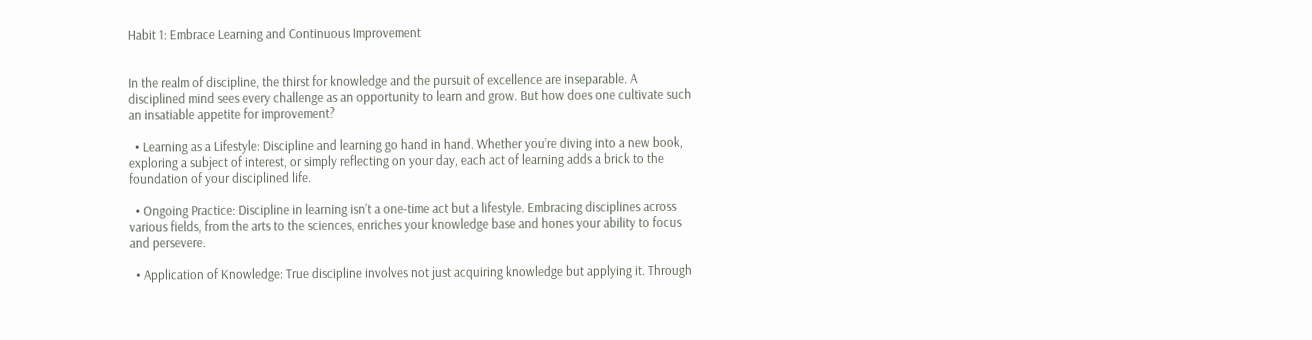Habit 1: Embrace Learning and Continuous Improvement


In the realm of discipline, the thirst for knowledge and the pursuit of excellence are inseparable. A disciplined mind sees every challenge as an opportunity to learn and grow. But how does one cultivate such an insatiable appetite for improvement?

  • Learning as a Lifestyle: Discipline and learning go hand in hand. Whether you’re diving into a new book, exploring a subject of interest, or simply reflecting on your day, each act of learning adds a brick to the foundation of your disciplined life.

  • Ongoing Practice: Discipline in learning isn’t a one-time act but a lifestyle. Embracing disciplines across various fields, from the arts to the sciences, enriches your knowledge base and hones your ability to focus and persevere.

  • Application of Knowledge: True discipline involves not just acquiring knowledge but applying it. Through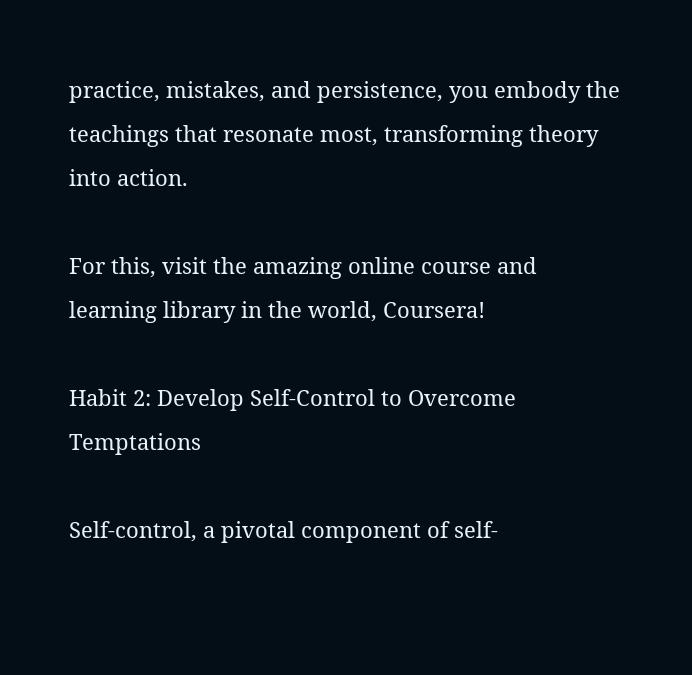practice, mistakes, and persistence, you embody the teachings that resonate most, transforming theory into action.

For this, visit the amazing online course and learning library in the world, Coursera!

Habit 2: Develop Self-Control to Overcome Temptations

Self-control, a pivotal component of self-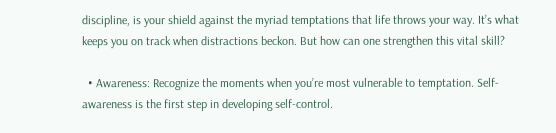discipline, is your shield against the myriad temptations that life throws your way. It’s what keeps you on track when distractions beckon. But how can one strengthen this vital skill?

  • Awareness: Recognize the moments when you’re most vulnerable to temptation. Self-awareness is the first step in developing self-control.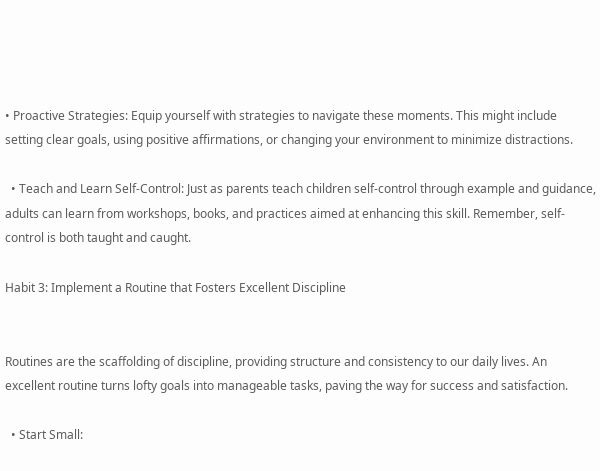• Proactive Strategies: Equip yourself with strategies to navigate these moments. This might include setting clear goals, using positive affirmations, or changing your environment to minimize distractions.

  • Teach and Learn Self-Control: Just as parents teach children self-control through example and guidance, adults can learn from workshops, books, and practices aimed at enhancing this skill. Remember, self-control is both taught and caught.

Habit 3: Implement a Routine that Fosters Excellent Discipline


Routines are the scaffolding of discipline, providing structure and consistency to our daily lives. An excellent routine turns lofty goals into manageable tasks, paving the way for success and satisfaction.

  • Start Small: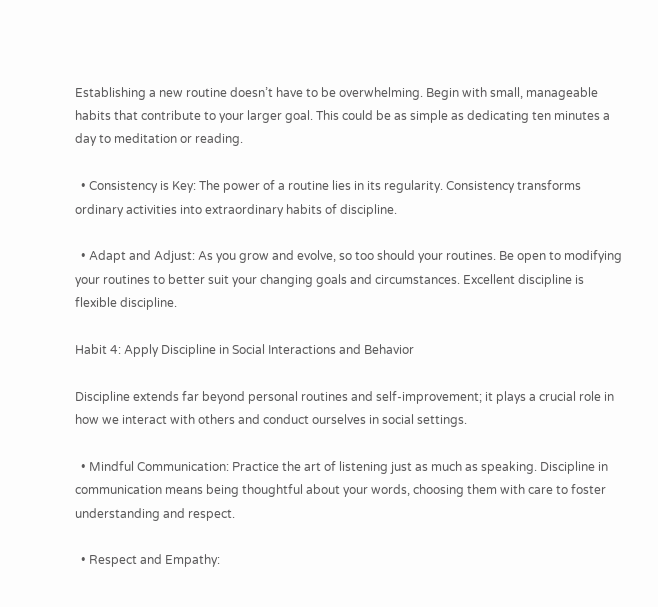Establishing a new routine doesn’t have to be overwhelming. Begin with small, manageable habits that contribute to your larger goal. This could be as simple as dedicating ten minutes a day to meditation or reading.

  • Consistency is Key: The power of a routine lies in its regularity. Consistency transforms ordinary activities into extraordinary habits of discipline.

  • Adapt and Adjust: As you grow and evolve, so too should your routines. Be open to modifying your routines to better suit your changing goals and circumstances. Excellent discipline is flexible discipline.

Habit 4: Apply Discipline in Social Interactions and Behavior

Discipline extends far beyond personal routines and self-improvement; it plays a crucial role in how we interact with others and conduct ourselves in social settings.

  • Mindful Communication: Practice the art of listening just as much as speaking. Discipline in communication means being thoughtful about your words, choosing them with care to foster understanding and respect.

  • Respect and Empathy: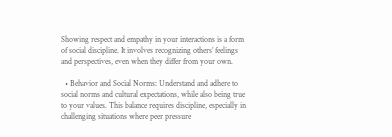Showing respect and empathy in your interactions is a form of social discipline. It involves recognizing others’ feelings and perspectives, even when they differ from your own.

  • Behavior and Social Norms: Understand and adhere to social norms and cultural expectations, while also being true to your values. This balance requires discipline, especially in challenging situations where peer pressure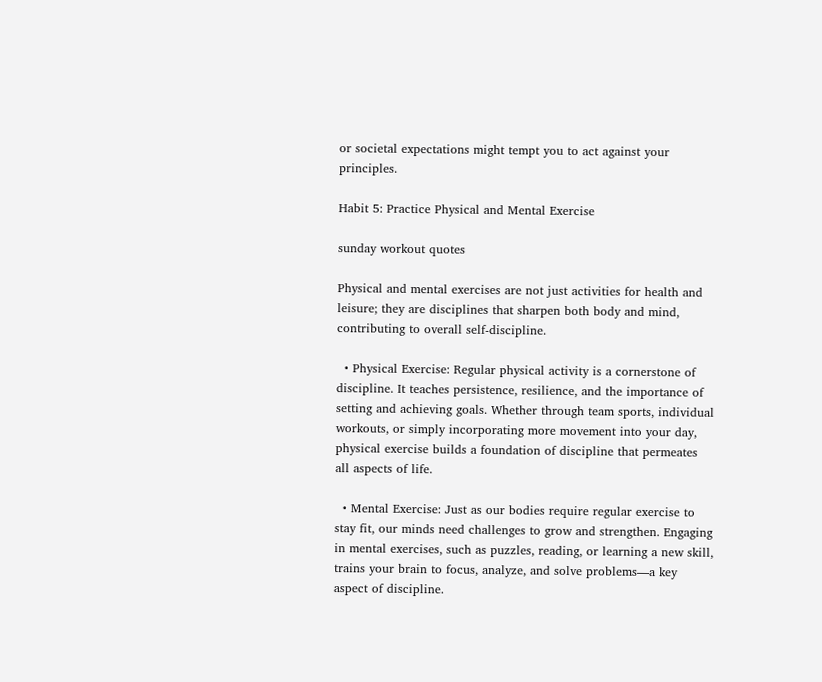or societal expectations might tempt you to act against your principles.

Habit 5: Practice Physical and Mental Exercise

sunday workout quotes

Physical and mental exercises are not just activities for health and leisure; they are disciplines that sharpen both body and mind, contributing to overall self-discipline.

  • Physical Exercise: Regular physical activity is a cornerstone of discipline. It teaches persistence, resilience, and the importance of setting and achieving goals. Whether through team sports, individual workouts, or simply incorporating more movement into your day, physical exercise builds a foundation of discipline that permeates all aspects of life.

  • Mental Exercise: Just as our bodies require regular exercise to stay fit, our minds need challenges to grow and strengthen. Engaging in mental exercises, such as puzzles, reading, or learning a new skill, trains your brain to focus, analyze, and solve problems—a key aspect of discipline.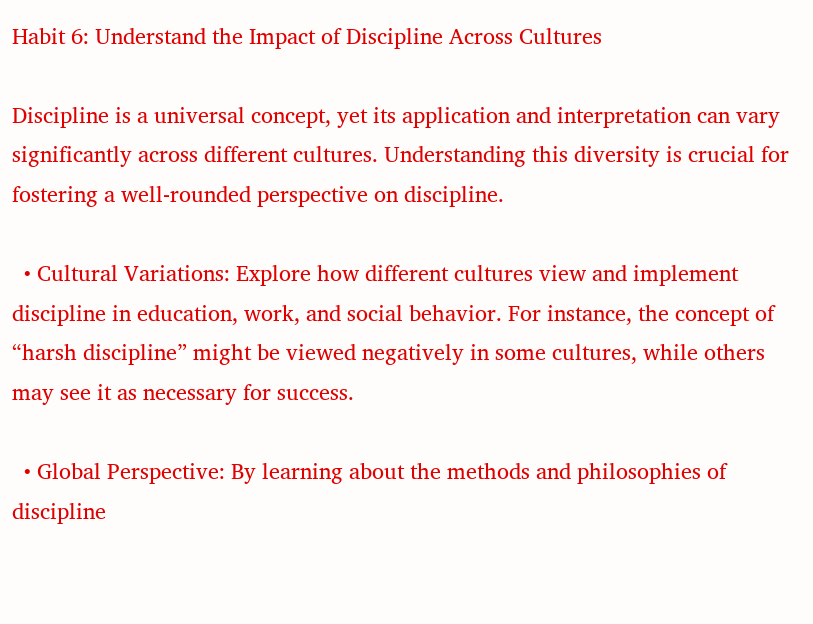Habit 6: Understand the Impact of Discipline Across Cultures

Discipline is a universal concept, yet its application and interpretation can vary significantly across different cultures. Understanding this diversity is crucial for fostering a well-rounded perspective on discipline.

  • Cultural Variations: Explore how different cultures view and implement discipline in education, work, and social behavior. For instance, the concept of “harsh discipline” might be viewed negatively in some cultures, while others may see it as necessary for success.

  • Global Perspective: By learning about the methods and philosophies of discipline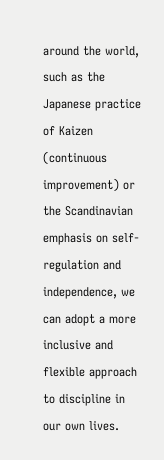around the world, such as the Japanese practice of Kaizen (continuous improvement) or the Scandinavian emphasis on self-regulation and independence, we can adopt a more inclusive and flexible approach to discipline in our own lives.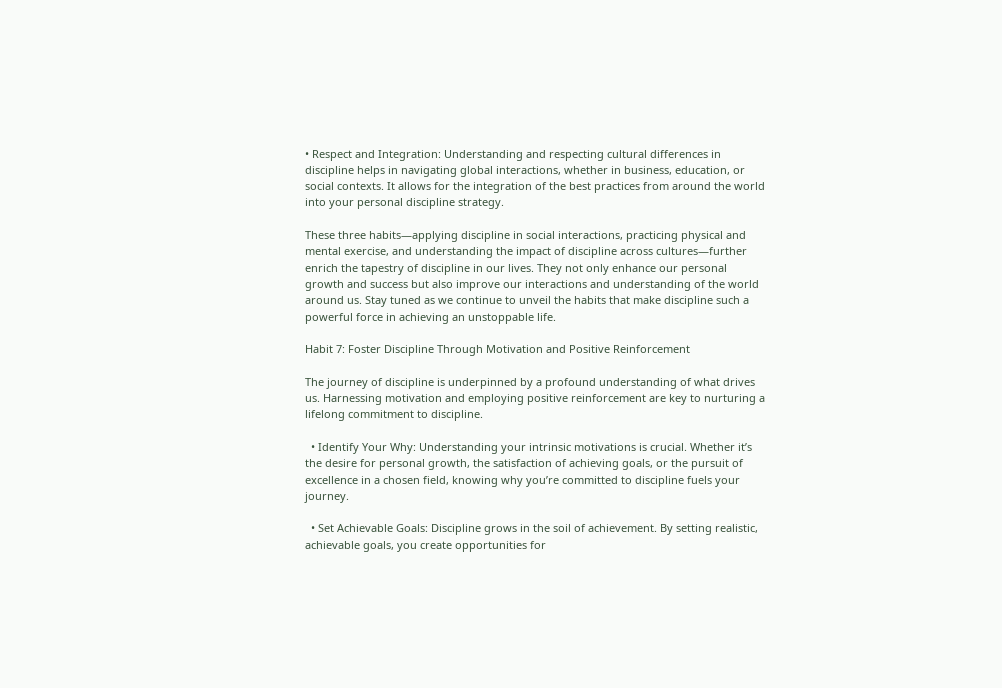• Respect and Integration: Understanding and respecting cultural differences in discipline helps in navigating global interactions, whether in business, education, or social contexts. It allows for the integration of the best practices from around the world into your personal discipline strategy.

These three habits—applying discipline in social interactions, practicing physical and mental exercise, and understanding the impact of discipline across cultures—further enrich the tapestry of discipline in our lives. They not only enhance our personal growth and success but also improve our interactions and understanding of the world around us. Stay tuned as we continue to unveil the habits that make discipline such a powerful force in achieving an unstoppable life.

Habit 7: Foster Discipline Through Motivation and Positive Reinforcement

The journey of discipline is underpinned by a profound understanding of what drives us. Harnessing motivation and employing positive reinforcement are key to nurturing a lifelong commitment to discipline.

  • Identify Your Why: Understanding your intrinsic motivations is crucial. Whether it’s the desire for personal growth, the satisfaction of achieving goals, or the pursuit of excellence in a chosen field, knowing why you’re committed to discipline fuels your journey.

  • Set Achievable Goals: Discipline grows in the soil of achievement. By setting realistic, achievable goals, you create opportunities for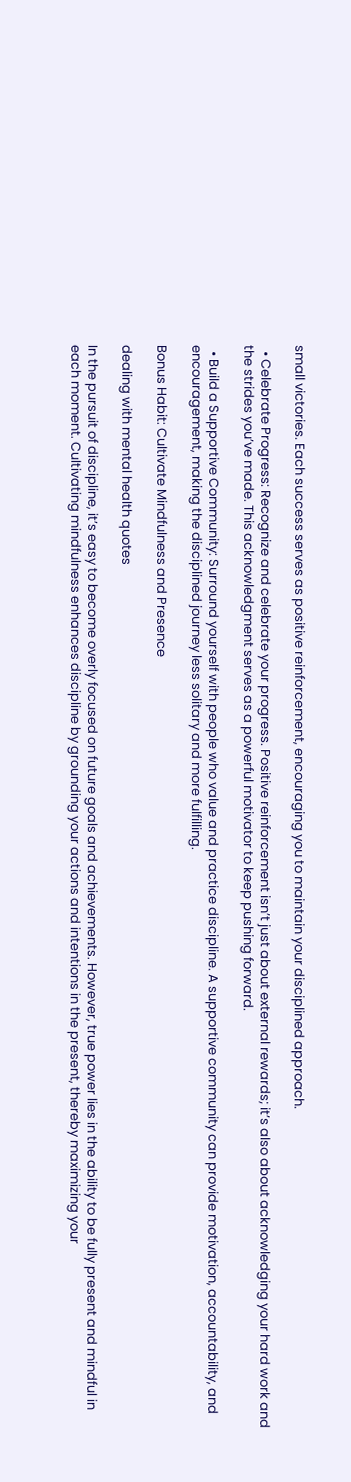small victories. Each success serves as positive reinforcement, encouraging you to maintain your disciplined approach.

  • Celebrate Progress: Recognize and celebrate your progress. Positive reinforcement isn’t just about external rewards; it’s also about acknowledging your hard work and the strides you’ve made. This acknowledgment serves as a powerful motivator to keep pushing forward.

  • Build a Supportive Community: Surround yourself with people who value and practice discipline. A supportive community can provide motivation, accountability, and encouragement, making the disciplined journey less solitary and more fulfilling.

Bonus Habit: Cultivate Mindfulness and Presence

dealing with mental health quotes

In the pursuit of discipline, it’s easy to become overly focused on future goals and achievements. However, true power lies in the ability to be fully present and mindful in each moment. Cultivating mindfulness enhances discipline by grounding your actions and intentions in the present, thereby maximizing your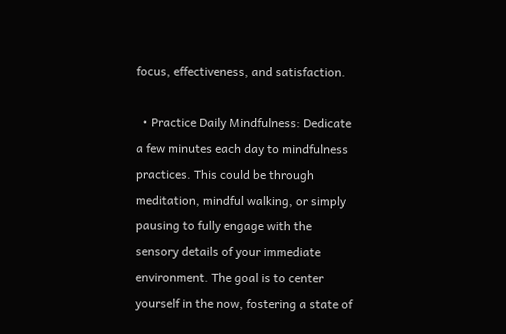focus, effectiveness, and satisfaction.

  • Practice Daily Mindfulness: Dedicate a few minutes each day to mindfulness practices. This could be through meditation, mindful walking, or simply pausing to fully engage with the sensory details of your immediate environment. The goal is to center yourself in the now, fostering a state of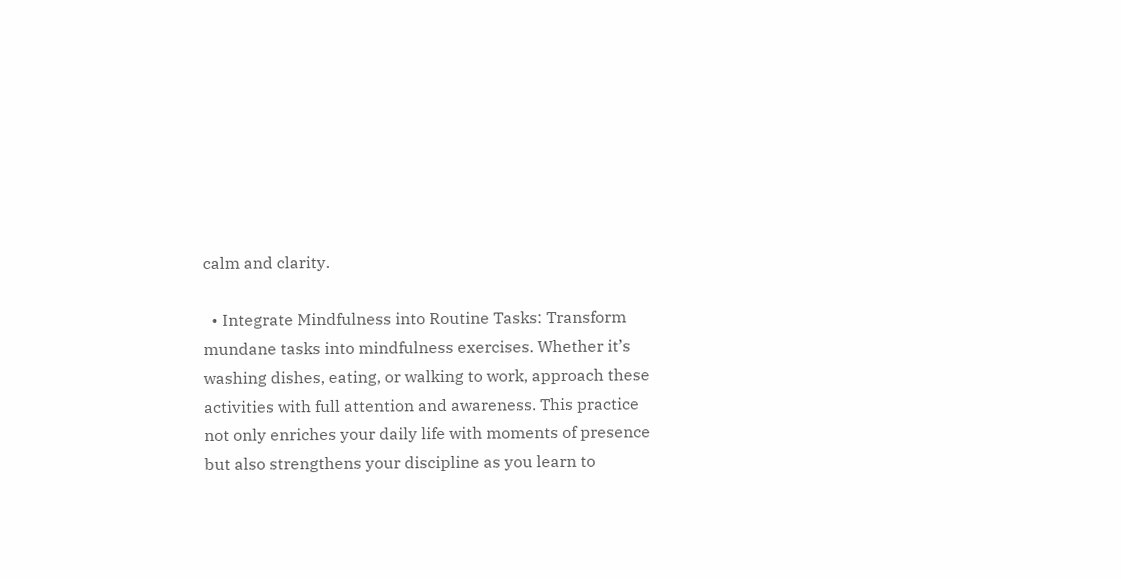calm and clarity.

  • Integrate Mindfulness into Routine Tasks: Transform mundane tasks into mindfulness exercises. Whether it’s washing dishes, eating, or walking to work, approach these activities with full attention and awareness. This practice not only enriches your daily life with moments of presence but also strengthens your discipline as you learn to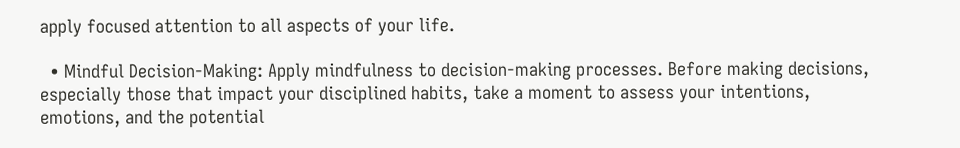apply focused attention to all aspects of your life.

  • Mindful Decision-Making: Apply mindfulness to decision-making processes. Before making decisions, especially those that impact your disciplined habits, take a moment to assess your intentions, emotions, and the potential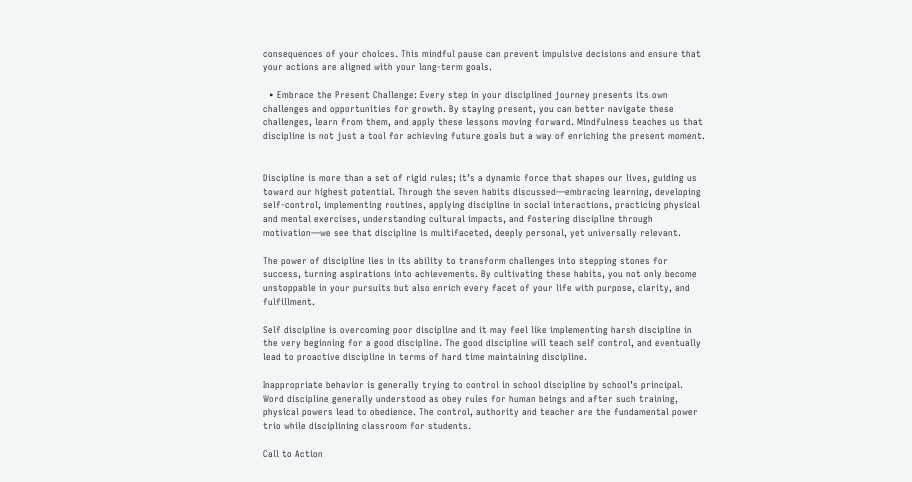consequences of your choices. This mindful pause can prevent impulsive decisions and ensure that your actions are aligned with your long-term goals.

  • Embrace the Present Challenge: Every step in your disciplined journey presents its own challenges and opportunities for growth. By staying present, you can better navigate these challenges, learn from them, and apply these lessons moving forward. Mindfulness teaches us that discipline is not just a tool for achieving future goals but a way of enriching the present moment.


Discipline is more than a set of rigid rules; it’s a dynamic force that shapes our lives, guiding us toward our highest potential. Through the seven habits discussed—embracing learning, developing self-control, implementing routines, applying discipline in social interactions, practicing physical and mental exercises, understanding cultural impacts, and fostering discipline through motivation—we see that discipline is multifaceted, deeply personal, yet universally relevant.

The power of discipline lies in its ability to transform challenges into stepping stones for success, turning aspirations into achievements. By cultivating these habits, you not only become unstoppable in your pursuits but also enrich every facet of your life with purpose, clarity, and fulfillment.

Self discipline is overcoming poor discipline and it may feel like implementing harsh discipline in the very beginning for a good discipline. The good discipline will teach self control, and eventually lead to proactive discipline in terms of hard time maintaining discipline.

Inappropriate behavior is generally trying to control in school discipline by school’s principal. Word discipline generally understood as obey rules for human beings and after such training, physical powers lead to obedience. The control, authority and teacher are the fundamental power trio while disciplining classroom for students.

Call to Action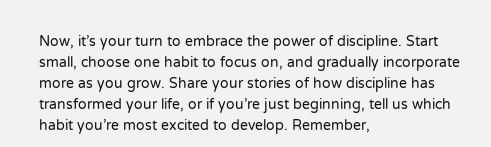Now, it’s your turn to embrace the power of discipline. Start small, choose one habit to focus on, and gradually incorporate more as you grow. Share your stories of how discipline has transformed your life, or if you’re just beginning, tell us which habit you’re most excited to develop. Remember,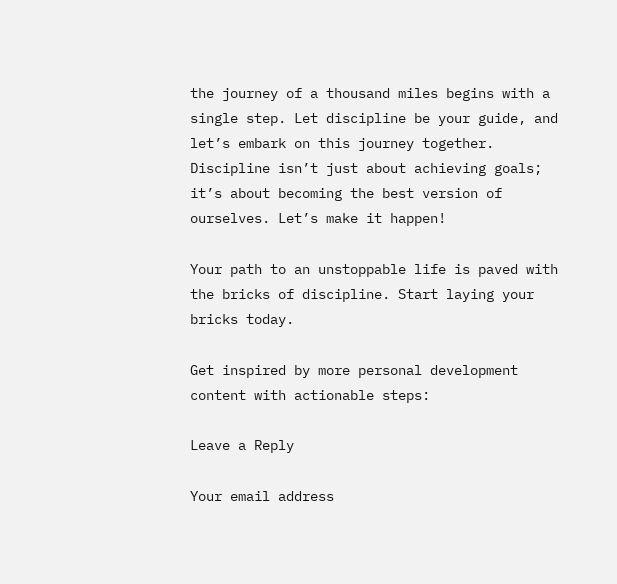the journey of a thousand miles begins with a single step. Let discipline be your guide, and let’s embark on this journey together. Discipline isn’t just about achieving goals; it’s about becoming the best version of ourselves. Let’s make it happen!

Your path to an unstoppable life is paved with the bricks of discipline. Start laying your bricks today.

Get inspired by more personal development content with actionable steps:

Leave a Reply

Your email address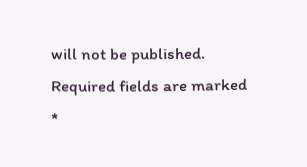will not be published. Required fields are marked *